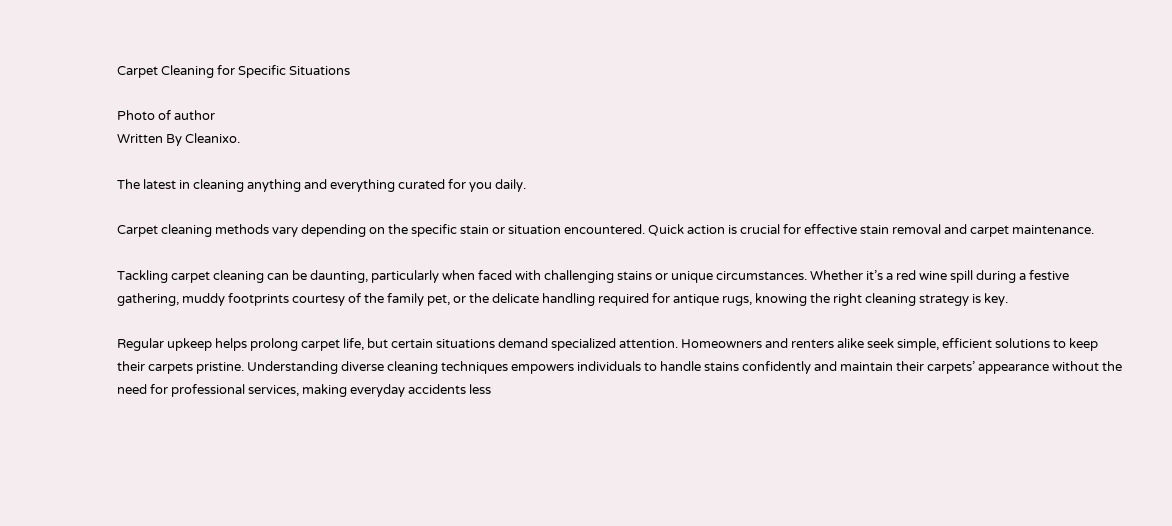Carpet Cleaning for Specific Situations

Photo of author
Written By Cleanixo.

The latest in cleaning anything and everything curated for you daily.

Carpet cleaning methods vary depending on the specific stain or situation encountered. Quick action is crucial for effective stain removal and carpet maintenance.

Tackling carpet cleaning can be daunting, particularly when faced with challenging stains or unique circumstances. Whether it’s a red wine spill during a festive gathering, muddy footprints courtesy of the family pet, or the delicate handling required for antique rugs, knowing the right cleaning strategy is key.

Regular upkeep helps prolong carpet life, but certain situations demand specialized attention. Homeowners and renters alike seek simple, efficient solutions to keep their carpets pristine. Understanding diverse cleaning techniques empowers individuals to handle stains confidently and maintain their carpets’ appearance without the need for professional services, making everyday accidents less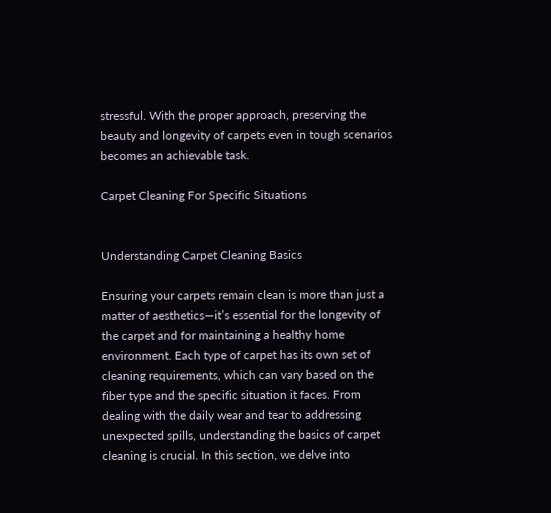stressful. With the proper approach, preserving the beauty and longevity of carpets even in tough scenarios becomes an achievable task.

Carpet Cleaning For Specific Situations


Understanding Carpet Cleaning Basics

Ensuring your carpets remain clean is more than just a matter of aesthetics—it’s essential for the longevity of the carpet and for maintaining a healthy home environment. Each type of carpet has its own set of cleaning requirements, which can vary based on the fiber type and the specific situation it faces. From dealing with the daily wear and tear to addressing unexpected spills, understanding the basics of carpet cleaning is crucial. In this section, we delve into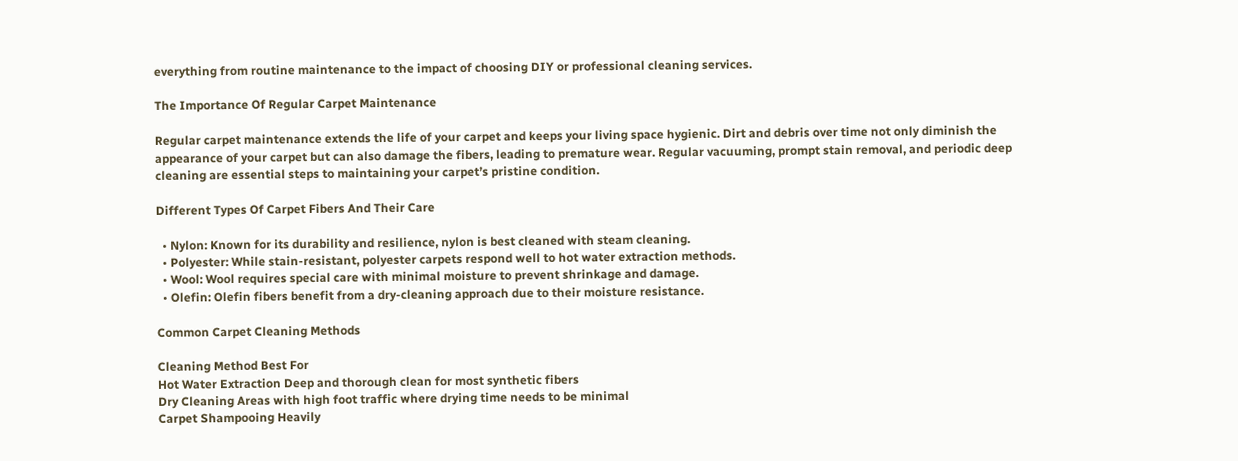everything from routine maintenance to the impact of choosing DIY or professional cleaning services.

The Importance Of Regular Carpet Maintenance

Regular carpet maintenance extends the life of your carpet and keeps your living space hygienic. Dirt and debris over time not only diminish the appearance of your carpet but can also damage the fibers, leading to premature wear. Regular vacuuming, prompt stain removal, and periodic deep cleaning are essential steps to maintaining your carpet’s pristine condition.

Different Types Of Carpet Fibers And Their Care

  • Nylon: Known for its durability and resilience, nylon is best cleaned with steam cleaning.
  • Polyester: While stain-resistant, polyester carpets respond well to hot water extraction methods.
  • Wool: Wool requires special care with minimal moisture to prevent shrinkage and damage.
  • Olefin: Olefin fibers benefit from a dry-cleaning approach due to their moisture resistance.

Common Carpet Cleaning Methods

Cleaning Method Best For
Hot Water Extraction Deep and thorough clean for most synthetic fibers
Dry Cleaning Areas with high foot traffic where drying time needs to be minimal
Carpet Shampooing Heavily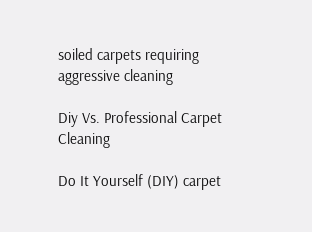soiled carpets requiring aggressive cleaning

Diy Vs. Professional Carpet Cleaning

Do It Yourself (DIY) carpet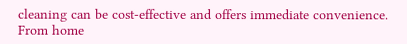cleaning can be cost-effective and offers immediate convenience. From home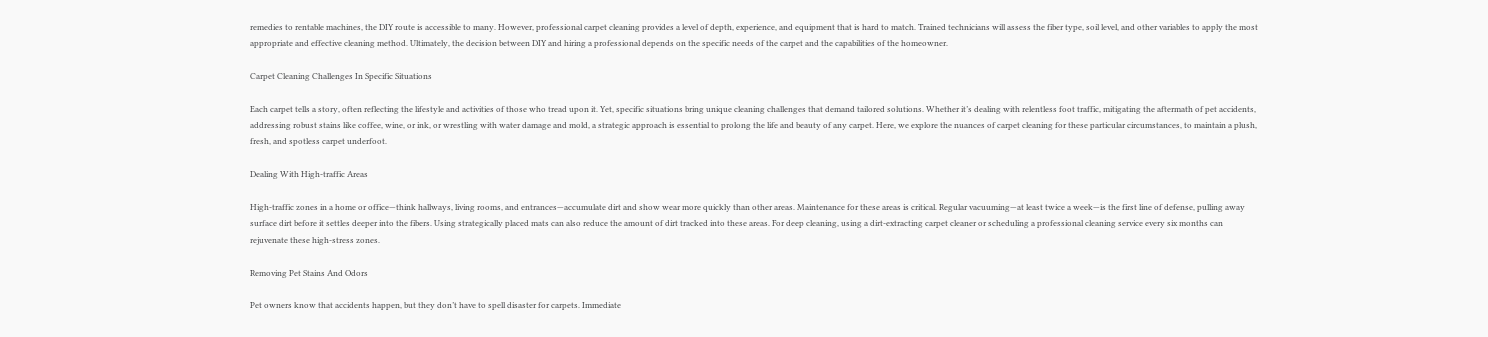remedies to rentable machines, the DIY route is accessible to many. However, professional carpet cleaning provides a level of depth, experience, and equipment that is hard to match. Trained technicians will assess the fiber type, soil level, and other variables to apply the most appropriate and effective cleaning method. Ultimately, the decision between DIY and hiring a professional depends on the specific needs of the carpet and the capabilities of the homeowner.

Carpet Cleaning Challenges In Specific Situations

Each carpet tells a story, often reflecting the lifestyle and activities of those who tread upon it. Yet, specific situations bring unique cleaning challenges that demand tailored solutions. Whether it’s dealing with relentless foot traffic, mitigating the aftermath of pet accidents, addressing robust stains like coffee, wine, or ink, or wrestling with water damage and mold, a strategic approach is essential to prolong the life and beauty of any carpet. Here, we explore the nuances of carpet cleaning for these particular circumstances, to maintain a plush, fresh, and spotless carpet underfoot.

Dealing With High-traffic Areas

High-traffic zones in a home or office—think hallways, living rooms, and entrances—accumulate dirt and show wear more quickly than other areas. Maintenance for these areas is critical. Regular vacuuming—at least twice a week—is the first line of defense, pulling away surface dirt before it settles deeper into the fibers. Using strategically placed mats can also reduce the amount of dirt tracked into these areas. For deep cleaning, using a dirt-extracting carpet cleaner or scheduling a professional cleaning service every six months can rejuvenate these high-stress zones.

Removing Pet Stains And Odors

Pet owners know that accidents happen, but they don’t have to spell disaster for carpets. Immediate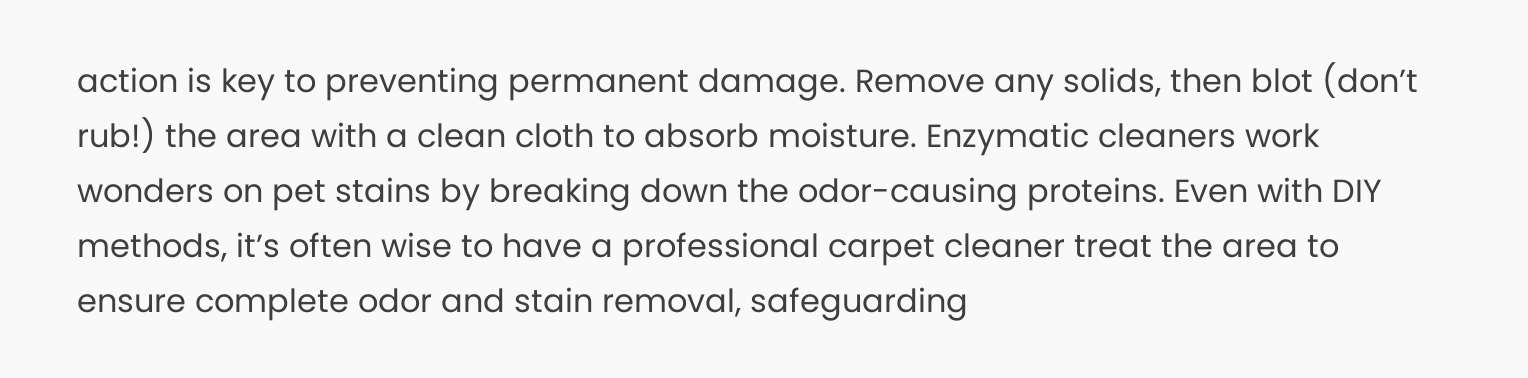action is key to preventing permanent damage. Remove any solids, then blot (don’t rub!) the area with a clean cloth to absorb moisture. Enzymatic cleaners work wonders on pet stains by breaking down the odor-causing proteins. Even with DIY methods, it’s often wise to have a professional carpet cleaner treat the area to ensure complete odor and stain removal, safeguarding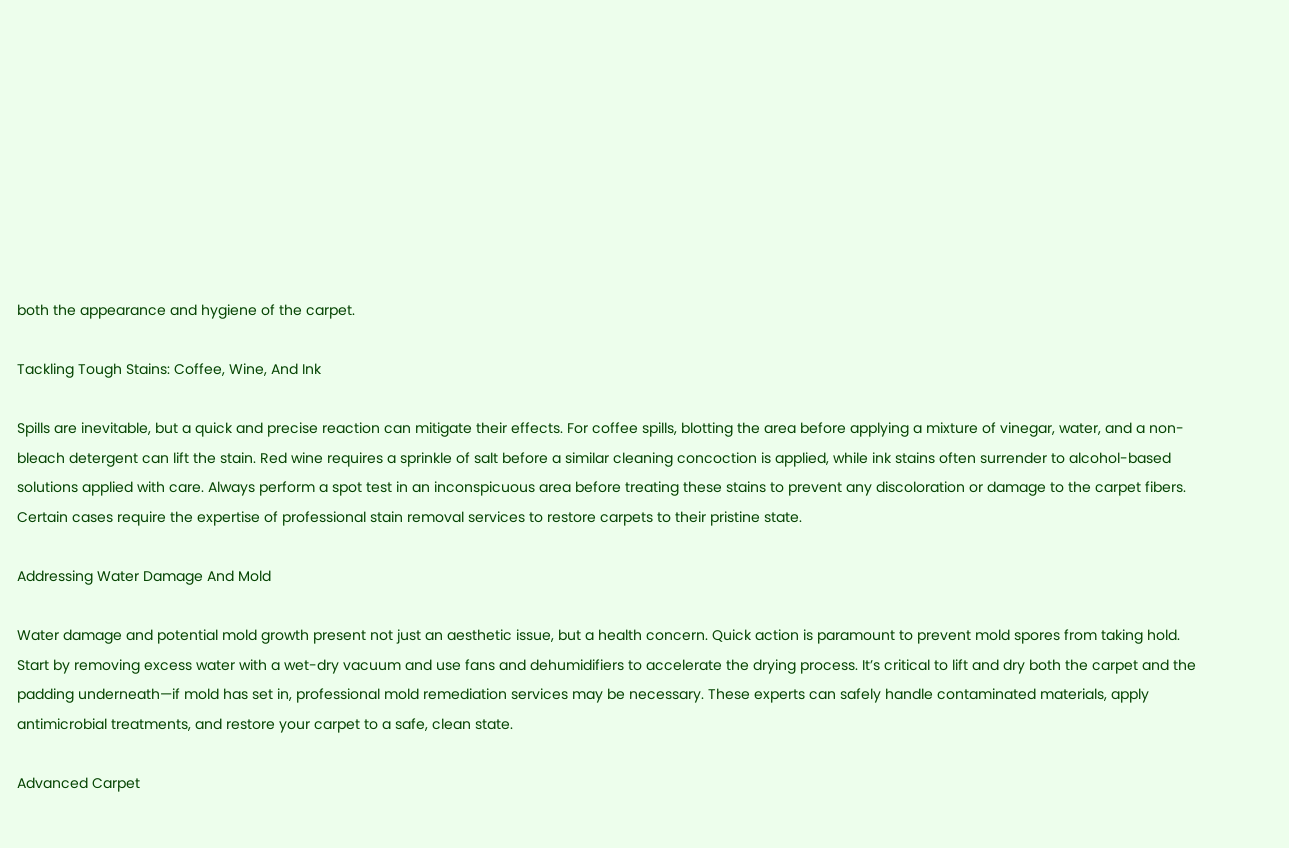both the appearance and hygiene of the carpet.

Tackling Tough Stains: Coffee, Wine, And Ink

Spills are inevitable, but a quick and precise reaction can mitigate their effects. For coffee spills, blotting the area before applying a mixture of vinegar, water, and a non-bleach detergent can lift the stain. Red wine requires a sprinkle of salt before a similar cleaning concoction is applied, while ink stains often surrender to alcohol-based solutions applied with care. Always perform a spot test in an inconspicuous area before treating these stains to prevent any discoloration or damage to the carpet fibers. Certain cases require the expertise of professional stain removal services to restore carpets to their pristine state.

Addressing Water Damage And Mold

Water damage and potential mold growth present not just an aesthetic issue, but a health concern. Quick action is paramount to prevent mold spores from taking hold. Start by removing excess water with a wet-dry vacuum and use fans and dehumidifiers to accelerate the drying process. It’s critical to lift and dry both the carpet and the padding underneath—if mold has set in, professional mold remediation services may be necessary. These experts can safely handle contaminated materials, apply antimicrobial treatments, and restore your carpet to a safe, clean state.

Advanced Carpet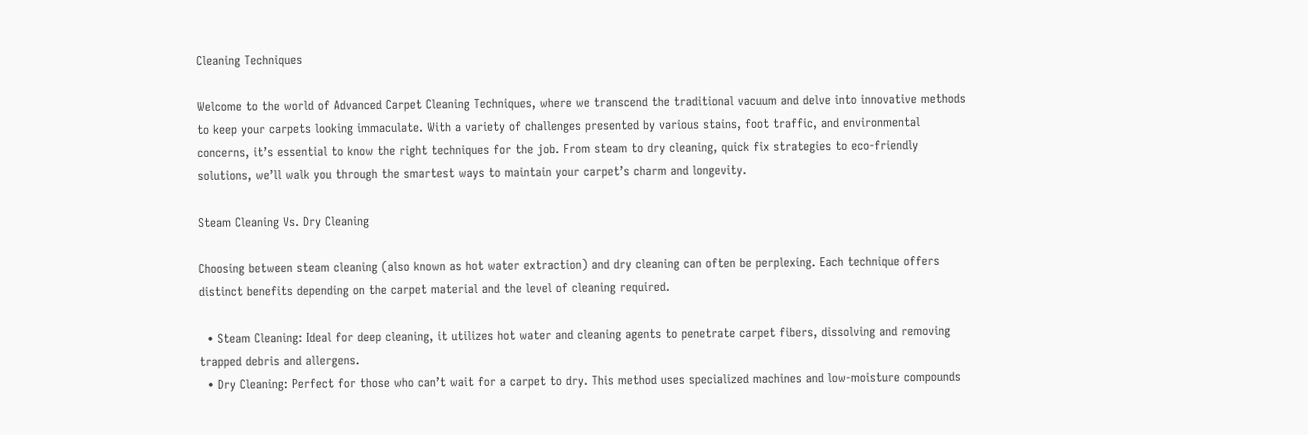Cleaning Techniques

Welcome to the world of Advanced Carpet Cleaning Techniques, where we transcend the traditional vacuum and delve into innovative methods to keep your carpets looking immaculate. With a variety of challenges presented by various stains, foot traffic, and environmental concerns, it’s essential to know the right techniques for the job. From steam to dry cleaning, quick fix strategies to eco-friendly solutions, we’ll walk you through the smartest ways to maintain your carpet’s charm and longevity.

Steam Cleaning Vs. Dry Cleaning

Choosing between steam cleaning (also known as hot water extraction) and dry cleaning can often be perplexing. Each technique offers distinct benefits depending on the carpet material and the level of cleaning required.

  • Steam Cleaning: Ideal for deep cleaning, it utilizes hot water and cleaning agents to penetrate carpet fibers, dissolving and removing trapped debris and allergens.
  • Dry Cleaning: Perfect for those who can’t wait for a carpet to dry. This method uses specialized machines and low-moisture compounds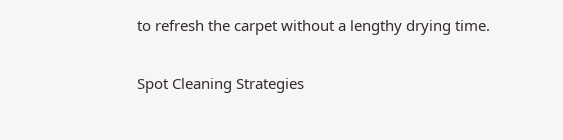to refresh the carpet without a lengthy drying time.

Spot Cleaning Strategies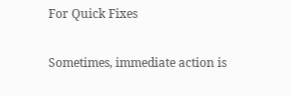For Quick Fixes

Sometimes, immediate action is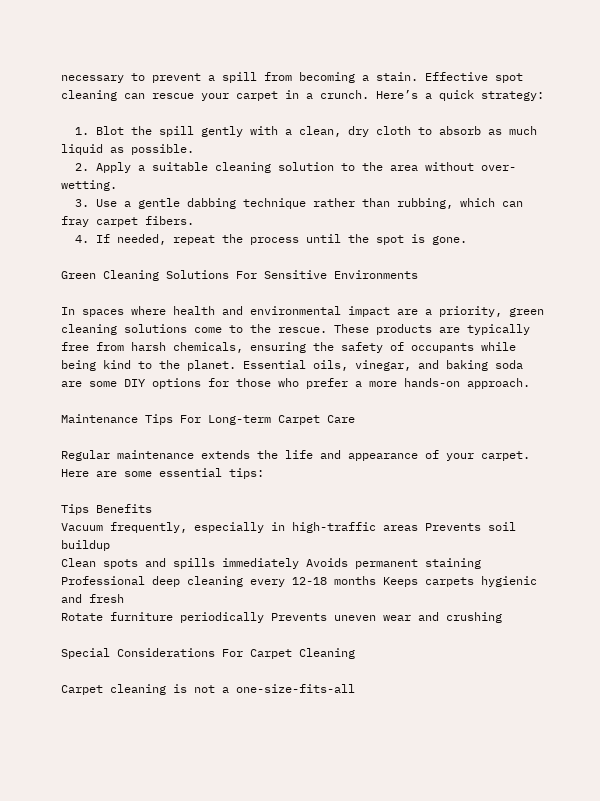necessary to prevent a spill from becoming a stain. Effective spot cleaning can rescue your carpet in a crunch. Here’s a quick strategy:

  1. Blot the spill gently with a clean, dry cloth to absorb as much liquid as possible.
  2. Apply a suitable cleaning solution to the area without over-wetting.
  3. Use a gentle dabbing technique rather than rubbing, which can fray carpet fibers.
  4. If needed, repeat the process until the spot is gone.

Green Cleaning Solutions For Sensitive Environments

In spaces where health and environmental impact are a priority, green cleaning solutions come to the rescue. These products are typically free from harsh chemicals, ensuring the safety of occupants while being kind to the planet. Essential oils, vinegar, and baking soda are some DIY options for those who prefer a more hands-on approach.

Maintenance Tips For Long-term Carpet Care

Regular maintenance extends the life and appearance of your carpet. Here are some essential tips:

Tips Benefits
Vacuum frequently, especially in high-traffic areas Prevents soil buildup
Clean spots and spills immediately Avoids permanent staining
Professional deep cleaning every 12-18 months Keeps carpets hygienic and fresh
Rotate furniture periodically Prevents uneven wear and crushing

Special Considerations For Carpet Cleaning

Carpet cleaning is not a one-size-fits-all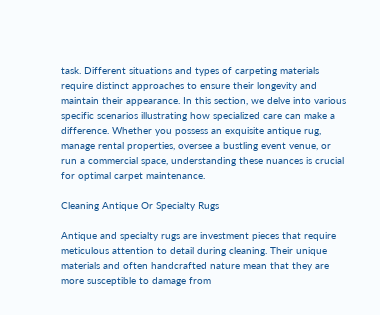task. Different situations and types of carpeting materials require distinct approaches to ensure their longevity and maintain their appearance. In this section, we delve into various specific scenarios illustrating how specialized care can make a difference. Whether you possess an exquisite antique rug, manage rental properties, oversee a bustling event venue, or run a commercial space, understanding these nuances is crucial for optimal carpet maintenance.

Cleaning Antique Or Specialty Rugs

Antique and specialty rugs are investment pieces that require meticulous attention to detail during cleaning. Their unique materials and often handcrafted nature mean that they are more susceptible to damage from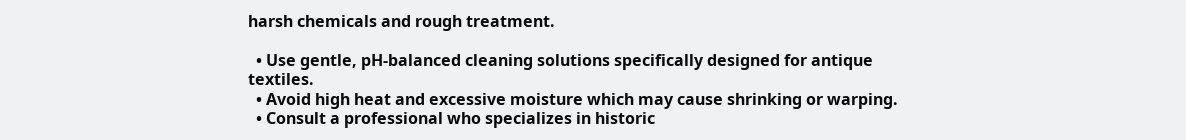harsh chemicals and rough treatment.

  • Use gentle, pH-balanced cleaning solutions specifically designed for antique textiles.
  • Avoid high heat and excessive moisture which may cause shrinking or warping.
  • Consult a professional who specializes in historic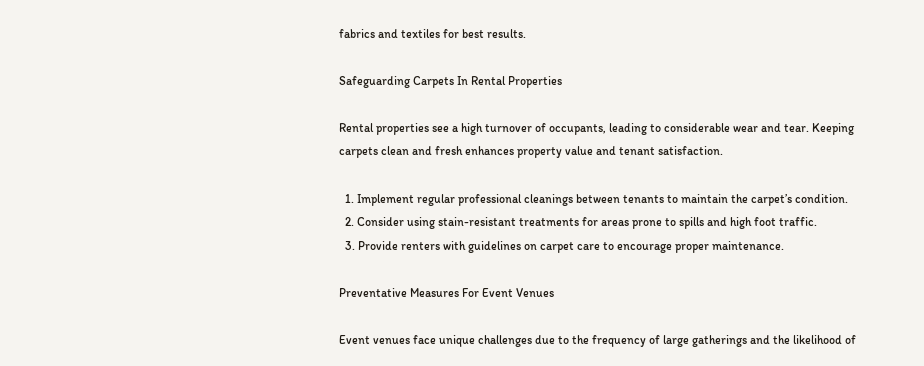fabrics and textiles for best results.

Safeguarding Carpets In Rental Properties

Rental properties see a high turnover of occupants, leading to considerable wear and tear. Keeping carpets clean and fresh enhances property value and tenant satisfaction.

  1. Implement regular professional cleanings between tenants to maintain the carpet’s condition.
  2. Consider using stain-resistant treatments for areas prone to spills and high foot traffic.
  3. Provide renters with guidelines on carpet care to encourage proper maintenance.

Preventative Measures For Event Venues

Event venues face unique challenges due to the frequency of large gatherings and the likelihood of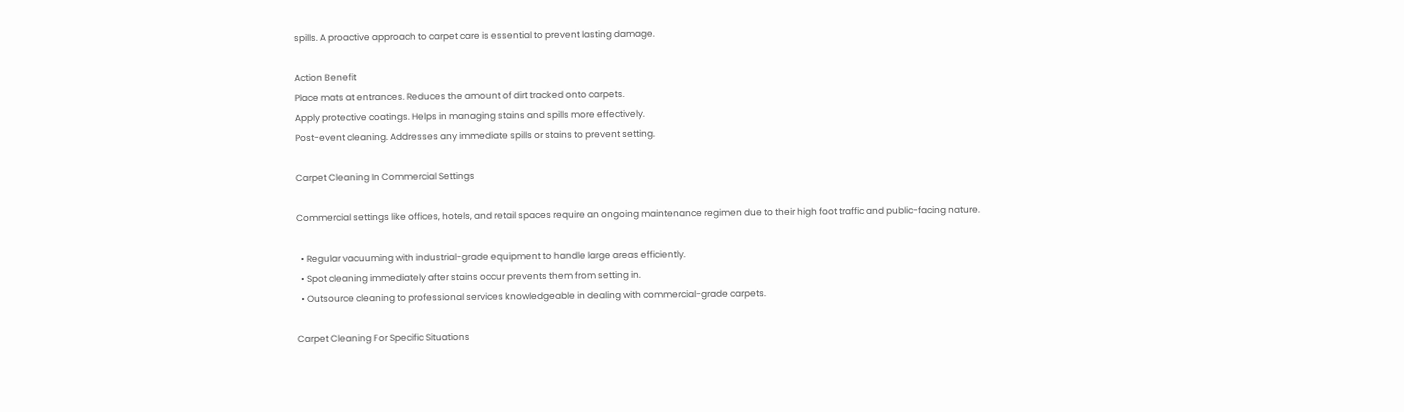spills. A proactive approach to carpet care is essential to prevent lasting damage.

Action Benefit
Place mats at entrances. Reduces the amount of dirt tracked onto carpets.
Apply protective coatings. Helps in managing stains and spills more effectively.
Post-event cleaning. Addresses any immediate spills or stains to prevent setting.

Carpet Cleaning In Commercial Settings

Commercial settings like offices, hotels, and retail spaces require an ongoing maintenance regimen due to their high foot traffic and public-facing nature.

  • Regular vacuuming with industrial-grade equipment to handle large areas efficiently.
  • Spot cleaning immediately after stains occur prevents them from setting in.
  • Outsource cleaning to professional services knowledgeable in dealing with commercial-grade carpets.

Carpet Cleaning For Specific Situations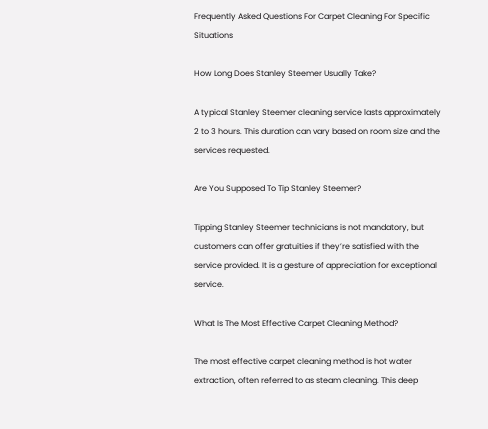Frequently Asked Questions For Carpet Cleaning For Specific Situations

How Long Does Stanley Steemer Usually Take?

A typical Stanley Steemer cleaning service lasts approximately 2 to 3 hours. This duration can vary based on room size and the services requested.

Are You Supposed To Tip Stanley Steemer?

Tipping Stanley Steemer technicians is not mandatory, but customers can offer gratuities if they’re satisfied with the service provided. It is a gesture of appreciation for exceptional service.

What Is The Most Effective Carpet Cleaning Method?

The most effective carpet cleaning method is hot water extraction, often referred to as steam cleaning. This deep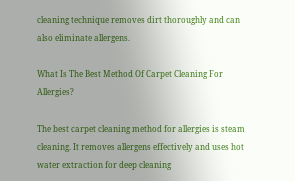cleaning technique removes dirt thoroughly and can also eliminate allergens.

What Is The Best Method Of Carpet Cleaning For Allergies?

The best carpet cleaning method for allergies is steam cleaning. It removes allergens effectively and uses hot water extraction for deep cleaning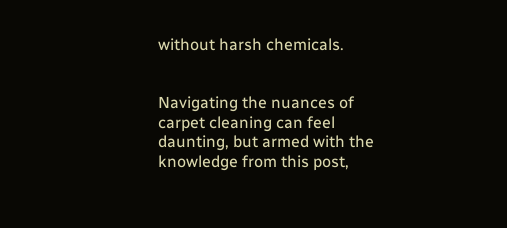without harsh chemicals.


Navigating the nuances of carpet cleaning can feel daunting, but armed with the knowledge from this post,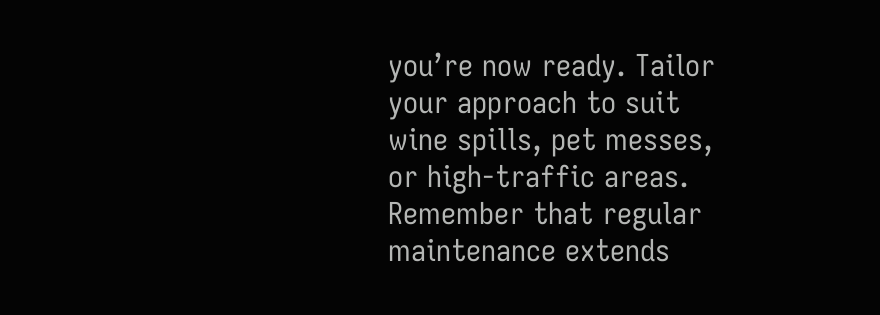you’re now ready. Tailor your approach to suit wine spills, pet messes, or high-traffic areas. Remember that regular maintenance extends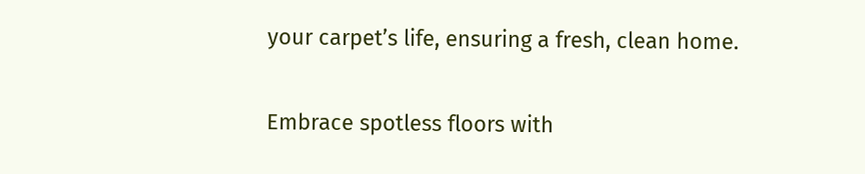your carpet’s life, ensuring a fresh, clean home.

Embrace spotless floors with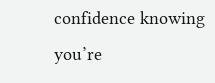confidence knowing you’re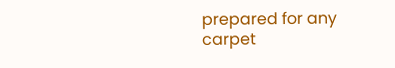prepared for any carpet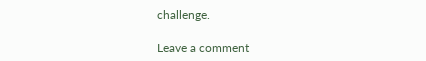challenge.

Leave a comment